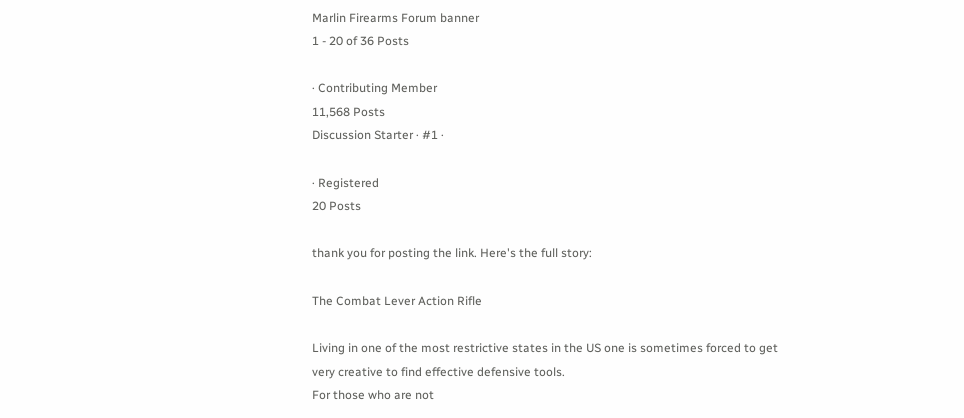Marlin Firearms Forum banner
1 - 20 of 36 Posts

· Contributing Member
11,568 Posts
Discussion Starter · #1 ·

· Registered
20 Posts

thank you for posting the link. Here's the full story:

The Combat Lever Action Rifle

Living in one of the most restrictive states in the US one is sometimes forced to get very creative to find effective defensive tools.
For those who are not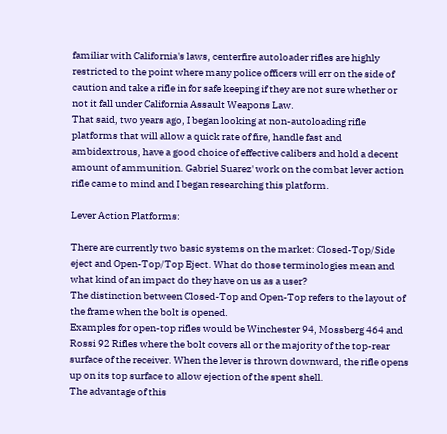familiar with California's laws, centerfire autoloader rifles are highly restricted to the point where many police officers will err on the side of caution and take a rifle in for safe keeping if they are not sure whether or not it fall under California Assault Weapons Law.
That said, two years ago, I began looking at non-autoloading rifle platforms that will allow a quick rate of fire, handle fast and ambidextrous, have a good choice of effective calibers and hold a decent amount of ammunition. Gabriel Suarez' work on the combat lever action rifle came to mind and I began researching this platform.

Lever Action Platforms:

There are currently two basic systems on the market: Closed-Top/Side eject and Open-Top/Top Eject. What do those terminologies mean and what kind of an impact do they have on us as a user?
The distinction between Closed-Top and Open-Top refers to the layout of the frame when the bolt is opened.
Examples for open-top rifles would be Winchester 94, Mossberg 464 and Rossi 92 Rifles where the bolt covers all or the majority of the top-rear surface of the receiver. When the lever is thrown downward, the rifle opens up on its top surface to allow ejection of the spent shell.
The advantage of this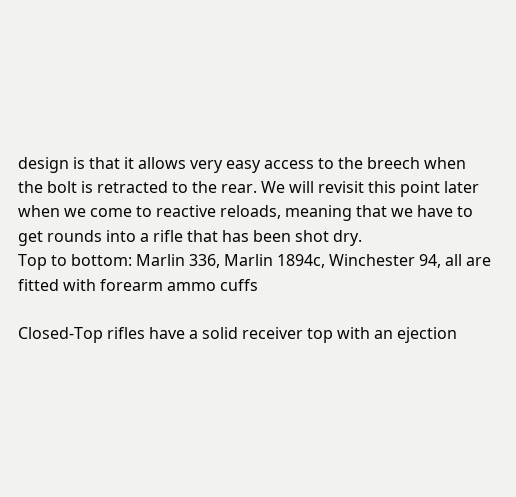design is that it allows very easy access to the breech when the bolt is retracted to the rear. We will revisit this point later when we come to reactive reloads, meaning that we have to get rounds into a rifle that has been shot dry.
Top to bottom: Marlin 336, Marlin 1894c, Winchester 94, all are fitted with forearm ammo cuffs

Closed-Top rifles have a solid receiver top with an ejection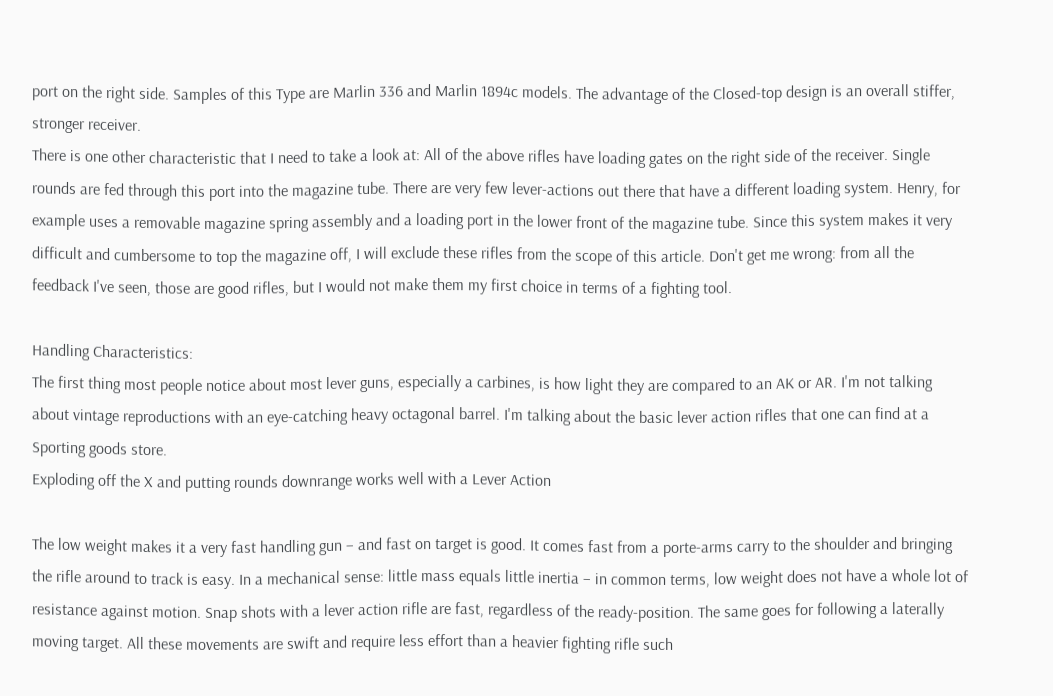port on the right side. Samples of this Type are Marlin 336 and Marlin 1894c models. The advantage of the Closed-top design is an overall stiffer, stronger receiver.
There is one other characteristic that I need to take a look at: All of the above rifles have loading gates on the right side of the receiver. Single rounds are fed through this port into the magazine tube. There are very few lever-actions out there that have a different loading system. Henry, for example uses a removable magazine spring assembly and a loading port in the lower front of the magazine tube. Since this system makes it very difficult and cumbersome to top the magazine off, I will exclude these rifles from the scope of this article. Don't get me wrong: from all the feedback I've seen, those are good rifles, but I would not make them my first choice in terms of a fighting tool.

Handling Characteristics:
The first thing most people notice about most lever guns, especially a carbines, is how light they are compared to an AK or AR. I'm not talking about vintage reproductions with an eye-catching heavy octagonal barrel. I'm talking about the basic lever action rifles that one can find at a Sporting goods store.
Exploding off the X and putting rounds downrange works well with a Lever Action

The low weight makes it a very fast handling gun – and fast on target is good. It comes fast from a porte-arms carry to the shoulder and bringing the rifle around to track is easy. In a mechanical sense: little mass equals little inertia – in common terms, low weight does not have a whole lot of resistance against motion. Snap shots with a lever action rifle are fast, regardless of the ready-position. The same goes for following a laterally moving target. All these movements are swift and require less effort than a heavier fighting rifle such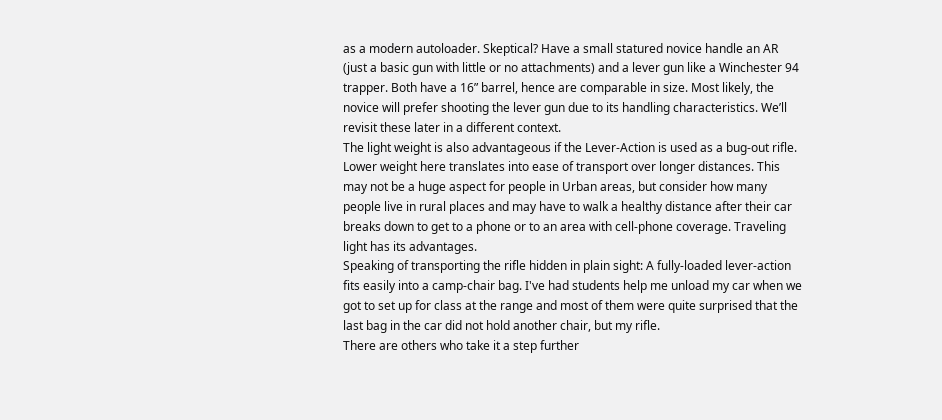as a modern autoloader. Skeptical? Have a small statured novice handle an AR (just a basic gun with little or no attachments) and a lever gun like a Winchester 94 trapper. Both have a 16” barrel, hence are comparable in size. Most likely, the novice will prefer shooting the lever gun due to its handling characteristics. We’ll revisit these later in a different context.
The light weight is also advantageous if the Lever-Action is used as a bug-out rifle. Lower weight here translates into ease of transport over longer distances. This may not be a huge aspect for people in Urban areas, but consider how many people live in rural places and may have to walk a healthy distance after their car breaks down to get to a phone or to an area with cell-phone coverage. Traveling light has its advantages.
Speaking of transporting the rifle hidden in plain sight: A fully-loaded lever-action fits easily into a camp-chair bag. I've had students help me unload my car when we got to set up for class at the range and most of them were quite surprised that the last bag in the car did not hold another chair, but my rifle.
There are others who take it a step further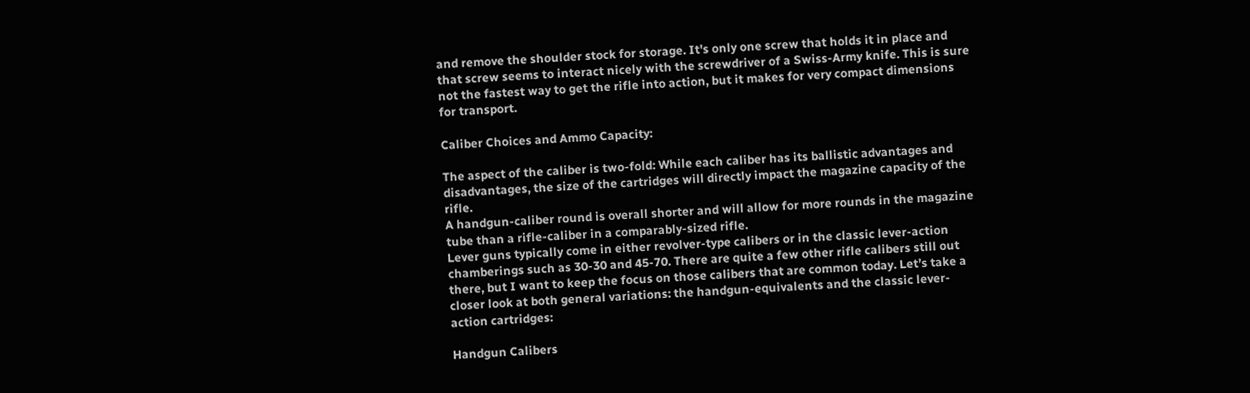and remove the shoulder stock for storage. It's only one screw that holds it in place and that screw seems to interact nicely with the screwdriver of a Swiss-Army knife. This is sure not the fastest way to get the rifle into action, but it makes for very compact dimensions for transport.

Caliber Choices and Ammo Capacity:

The aspect of the caliber is two-fold: While each caliber has its ballistic advantages and disadvantages, the size of the cartridges will directly impact the magazine capacity of the rifle.
A handgun-caliber round is overall shorter and will allow for more rounds in the magazine tube than a rifle-caliber in a comparably-sized rifle.
Lever guns typically come in either revolver-type calibers or in the classic lever-action chamberings such as 30-30 and 45-70. There are quite a few other rifle calibers still out there, but I want to keep the focus on those calibers that are common today. Let’s take a closer look at both general variations: the handgun-equivalents and the classic lever-action cartridges:

Handgun Calibers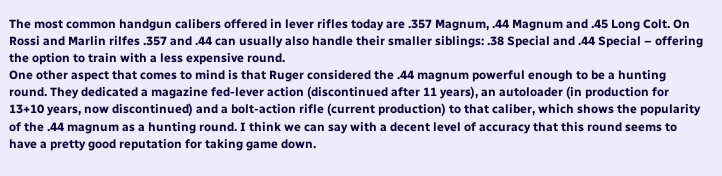The most common handgun calibers offered in lever rifles today are .357 Magnum, .44 Magnum and .45 Long Colt. On Rossi and Marlin rilfes .357 and .44 can usually also handle their smaller siblings: .38 Special and .44 Special – offering the option to train with a less expensive round.
One other aspect that comes to mind is that Ruger considered the .44 magnum powerful enough to be a hunting round. They dedicated a magazine fed-lever action (discontinued after 11 years), an autoloader (in production for 13+10 years, now discontinued) and a bolt-action rifle (current production) to that caliber, which shows the popularity of the .44 magnum as a hunting round. I think we can say with a decent level of accuracy that this round seems to have a pretty good reputation for taking game down.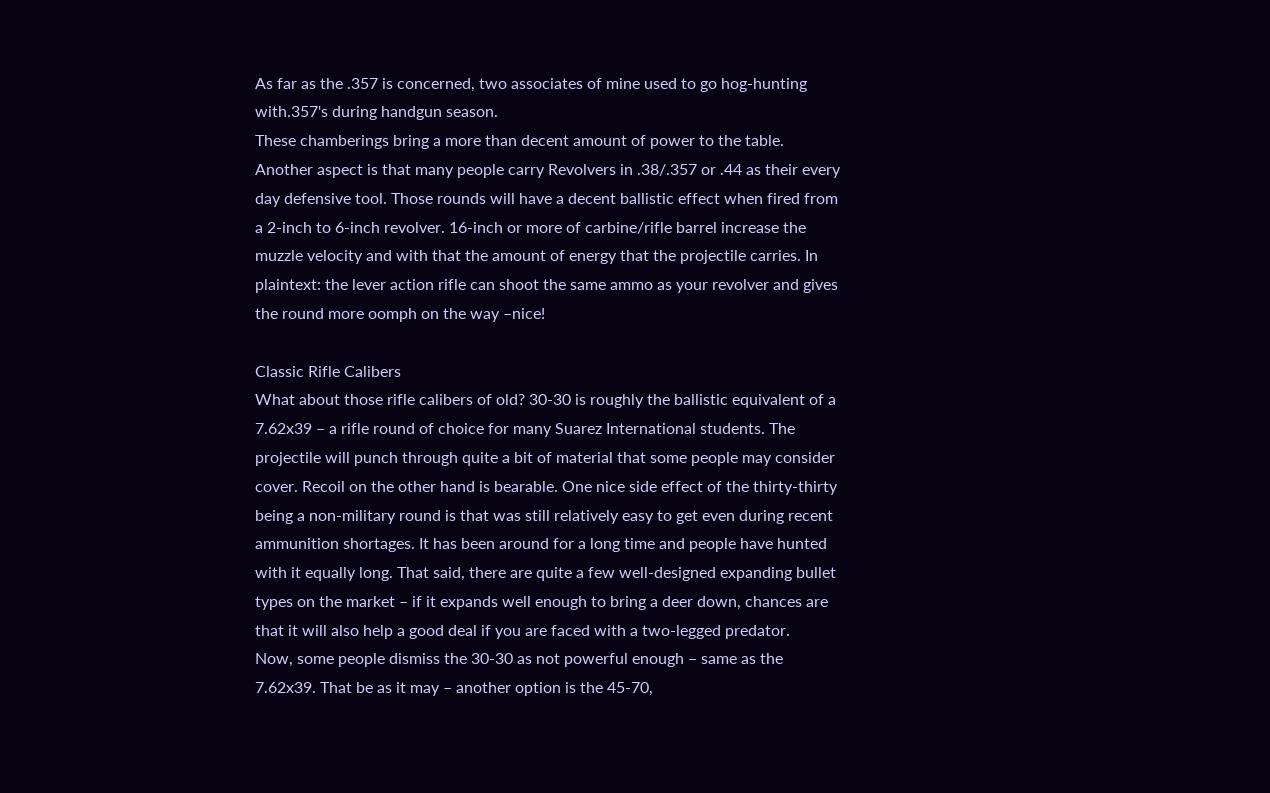As far as the .357 is concerned, two associates of mine used to go hog-hunting with.357's during handgun season.
These chamberings bring a more than decent amount of power to the table. Another aspect is that many people carry Revolvers in .38/.357 or .44 as their every day defensive tool. Those rounds will have a decent ballistic effect when fired from a 2-inch to 6-inch revolver. 16-inch or more of carbine/rifle barrel increase the muzzle velocity and with that the amount of energy that the projectile carries. In plaintext: the lever action rifle can shoot the same ammo as your revolver and gives the round more oomph on the way –nice!

Classic Rifle Calibers
What about those rifle calibers of old? 30-30 is roughly the ballistic equivalent of a 7.62x39 – a rifle round of choice for many Suarez International students. The projectile will punch through quite a bit of material that some people may consider cover. Recoil on the other hand is bearable. One nice side effect of the thirty-thirty being a non-military round is that was still relatively easy to get even during recent ammunition shortages. It has been around for a long time and people have hunted with it equally long. That said, there are quite a few well-designed expanding bullet types on the market – if it expands well enough to bring a deer down, chances are that it will also help a good deal if you are faced with a two-legged predator.
Now, some people dismiss the 30-30 as not powerful enough – same as the 7.62x39. That be as it may – another option is the 45-70,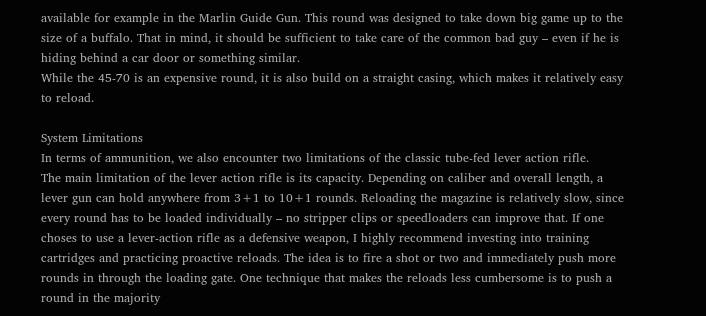available for example in the Marlin Guide Gun. This round was designed to take down big game up to the size of a buffalo. That in mind, it should be sufficient to take care of the common bad guy – even if he is hiding behind a car door or something similar.
While the 45-70 is an expensive round, it is also build on a straight casing, which makes it relatively easy to reload.

System Limitations
In terms of ammunition, we also encounter two limitations of the classic tube-fed lever action rifle.
The main limitation of the lever action rifle is its capacity. Depending on caliber and overall length, a lever gun can hold anywhere from 3+1 to 10+1 rounds. Reloading the magazine is relatively slow, since every round has to be loaded individually – no stripper clips or speedloaders can improve that. If one choses to use a lever-action rifle as a defensive weapon, I highly recommend investing into training cartridges and practicing proactive reloads. The idea is to fire a shot or two and immediately push more rounds in through the loading gate. One technique that makes the reloads less cumbersome is to push a round in the majority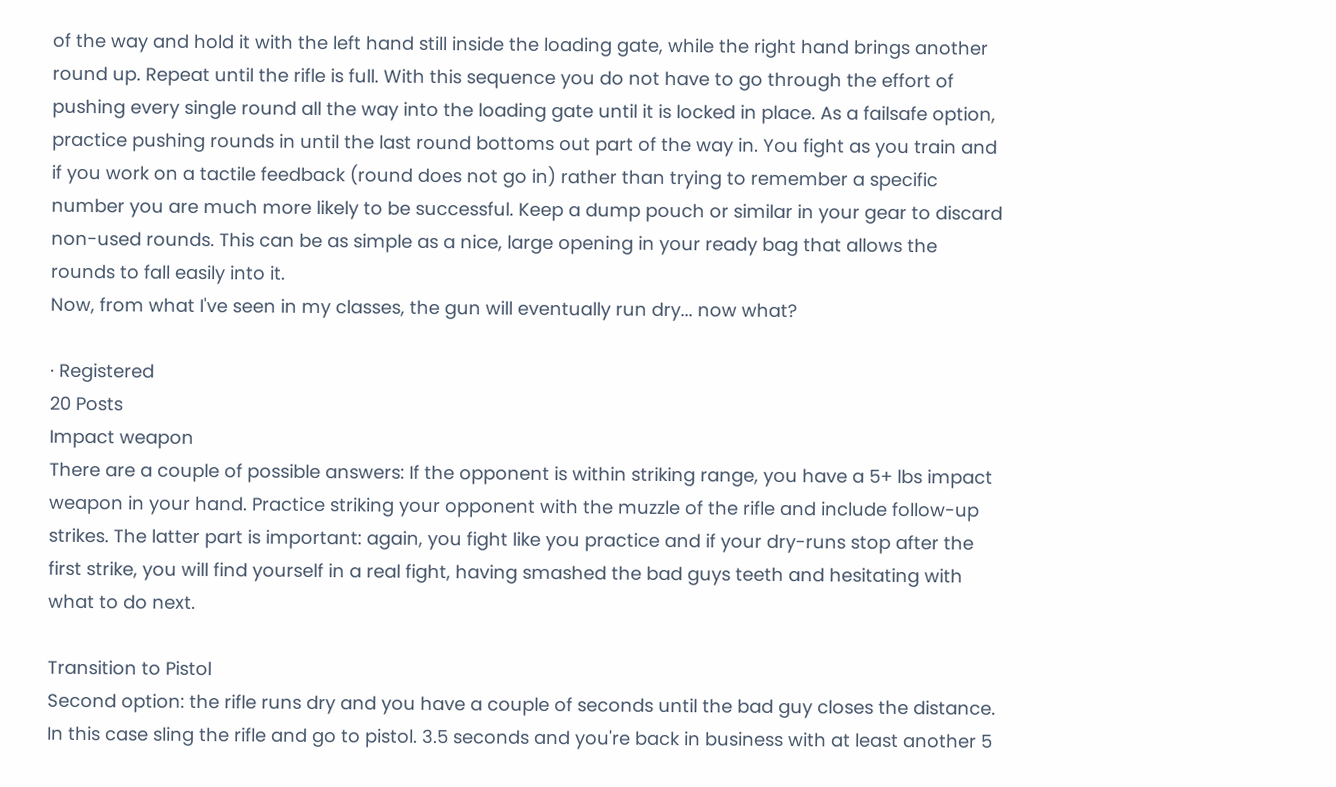of the way and hold it with the left hand still inside the loading gate, while the right hand brings another round up. Repeat until the rifle is full. With this sequence you do not have to go through the effort of pushing every single round all the way into the loading gate until it is locked in place. As a failsafe option, practice pushing rounds in until the last round bottoms out part of the way in. You fight as you train and if you work on a tactile feedback (round does not go in) rather than trying to remember a specific number you are much more likely to be successful. Keep a dump pouch or similar in your gear to discard non-used rounds. This can be as simple as a nice, large opening in your ready bag that allows the rounds to fall easily into it.
Now, from what I've seen in my classes, the gun will eventually run dry... now what?

· Registered
20 Posts
Impact weapon
There are a couple of possible answers: If the opponent is within striking range, you have a 5+ lbs impact weapon in your hand. Practice striking your opponent with the muzzle of the rifle and include follow-up strikes. The latter part is important: again, you fight like you practice and if your dry-runs stop after the first strike, you will find yourself in a real fight, having smashed the bad guys teeth and hesitating with what to do next.

Transition to Pistol
Second option: the rifle runs dry and you have a couple of seconds until the bad guy closes the distance. In this case sling the rifle and go to pistol. 3.5 seconds and you're back in business with at least another 5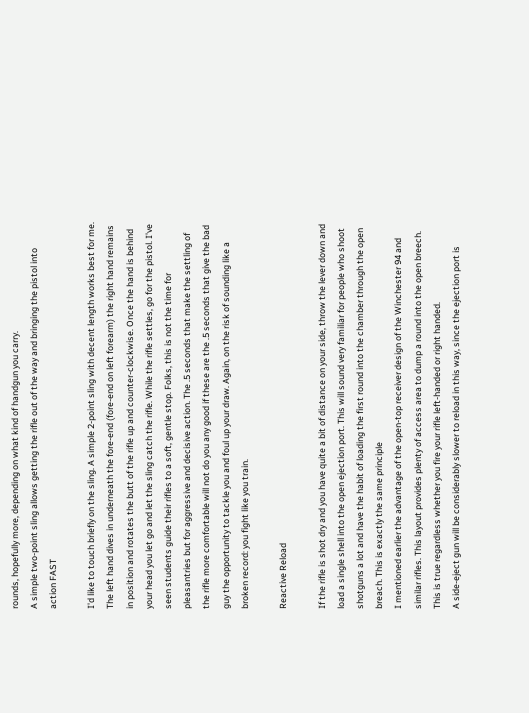rounds, hopefully more, depending on what kind of handgun you carry.
A simple two-point sling allows getting the rifle out of the way and bringing the pistol into action FAST

I'd like to touch briefly on the sling. A simple 2-point sling with decent length works best for me. The left hand dives in underneath the fore-end (fore-end on left forearm) the right hand remains in position and rotates the butt of the rifle up and counter-clockwise. Once the hand is behind your head you let go and let the sling catch the rifle. While the rifle settles, go for the pistol. I've seen students guide their rifles to a soft, gentle stop. Folks, this is not the time for pleasantries but for aggressive and decisive action. The .5 seconds that make the settling of the rifle more comfortable will not do you any good if these are the .5 seconds that give the bad guy the opportunity to tackle you and foul up your draw. Again, on the risk of sounding like a broken record: you fight like you train.

Reactive Reload

If the rifle is shot dry and you have quite a bit of distance on your side, throw the lever down and load a single shell into the open ejection port. This will sound very familiar for people who shoot shotguns a lot and have the habit of loading the first round into the chamber through the open breach. This is exactly the same principle
I mentioned earlier the advantage of the open-top receiver design of the Winchester 94 and similar rifles. This layout provides plenty of access area to dump a round into the open breech. This is true regardless whether you fire your rifle left-handed or right handed.
A side-eject gun will be considerably slower to reload in this way, since the ejection port is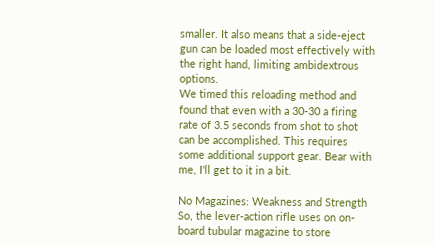smaller. It also means that a side-eject gun can be loaded most effectively with the right hand, limiting ambidextrous options.
We timed this reloading method and found that even with a 30-30 a firing rate of 3.5 seconds from shot to shot can be accomplished. This requires some additional support gear. Bear with me, I'll get to it in a bit.

No Magazines: Weakness and Strength
So, the lever-action rifle uses on on-board tubular magazine to store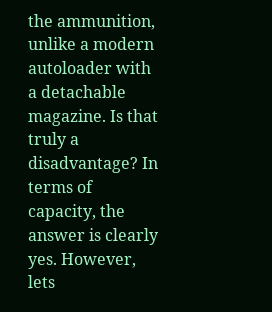the ammunition, unlike a modern autoloader with a detachable magazine. Is that truly a disadvantage? In terms of capacity, the answer is clearly yes. However, lets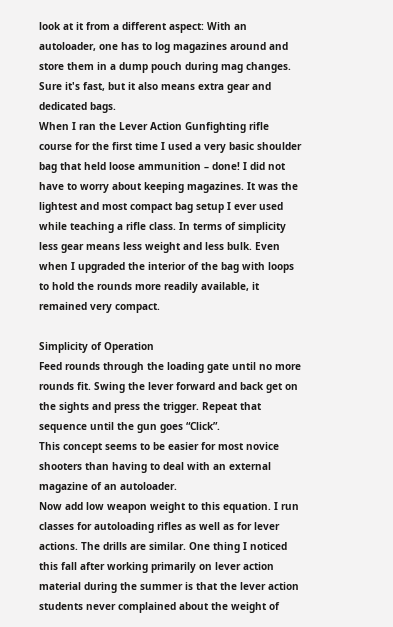look at it from a different aspect: With an autoloader, one has to log magazines around and store them in a dump pouch during mag changes. Sure it's fast, but it also means extra gear and dedicated bags.
When I ran the Lever Action Gunfighting rifle course for the first time I used a very basic shoulder bag that held loose ammunition – done! I did not have to worry about keeping magazines. It was the lightest and most compact bag setup I ever used while teaching a rifle class. In terms of simplicity less gear means less weight and less bulk. Even when I upgraded the interior of the bag with loops to hold the rounds more readily available, it remained very compact.

Simplicity of Operation
Feed rounds through the loading gate until no more rounds fit. Swing the lever forward and back get on the sights and press the trigger. Repeat that sequence until the gun goes “Click”.
This concept seems to be easier for most novice shooters than having to deal with an external magazine of an autoloader.
Now add low weapon weight to this equation. I run classes for autoloading rifles as well as for lever actions. The drills are similar. One thing I noticed this fall after working primarily on lever action material during the summer is that the lever action students never complained about the weight of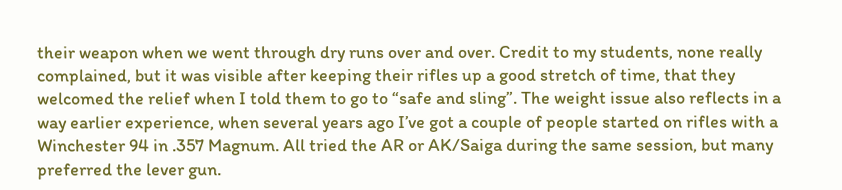their weapon when we went through dry runs over and over. Credit to my students, none really complained, but it was visible after keeping their rifles up a good stretch of time, that they welcomed the relief when I told them to go to “safe and sling”. The weight issue also reflects in a way earlier experience, when several years ago I’ve got a couple of people started on rifles with a Winchester 94 in .357 Magnum. All tried the AR or AK/Saiga during the same session, but many preferred the lever gun.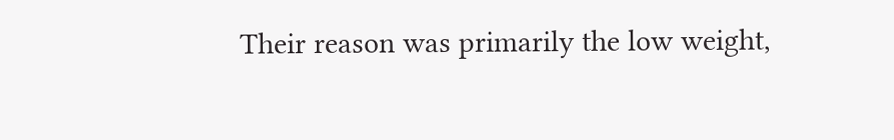Their reason was primarily the low weight,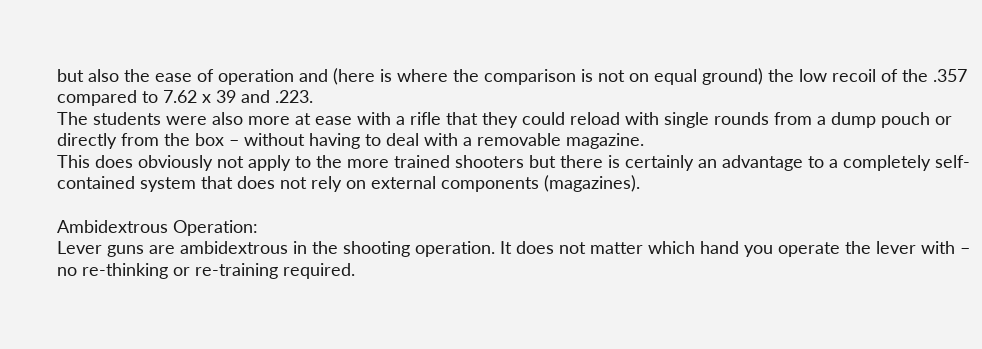but also the ease of operation and (here is where the comparison is not on equal ground) the low recoil of the .357 compared to 7.62 x 39 and .223.
The students were also more at ease with a rifle that they could reload with single rounds from a dump pouch or directly from the box – without having to deal with a removable magazine.
This does obviously not apply to the more trained shooters but there is certainly an advantage to a completely self-contained system that does not rely on external components (magazines).

Ambidextrous Operation:
Lever guns are ambidextrous in the shooting operation. It does not matter which hand you operate the lever with – no re-thinking or re-training required.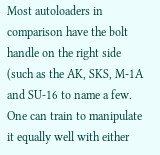Most autoloaders in comparison have the bolt handle on the right side (such as the AK, SKS, M-1A and SU-16 to name a few. One can train to manipulate it equally well with either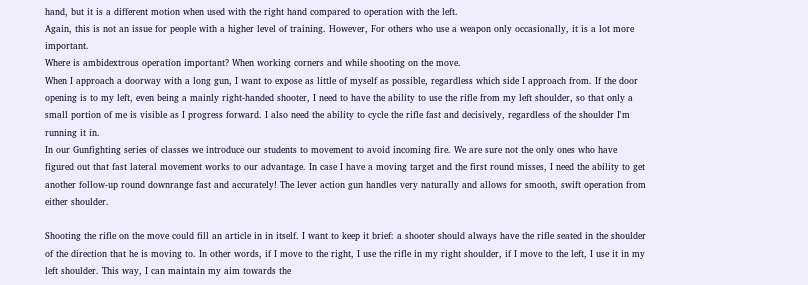hand, but it is a different motion when used with the right hand compared to operation with the left.
Again, this is not an issue for people with a higher level of training. However, For others who use a weapon only occasionally, it is a lot more important.
Where is ambidextrous operation important? When working corners and while shooting on the move.
When I approach a doorway with a long gun, I want to expose as little of myself as possible, regardless which side I approach from. If the door opening is to my left, even being a mainly right-handed shooter, I need to have the ability to use the rifle from my left shoulder, so that only a small portion of me is visible as I progress forward. I also need the ability to cycle the rifle fast and decisively, regardless of the shoulder I'm running it in.
In our Gunfighting series of classes we introduce our students to movement to avoid incoming fire. We are sure not the only ones who have figured out that fast lateral movement works to our advantage. In case I have a moving target and the first round misses, I need the ability to get another follow-up round downrange fast and accurately! The lever action gun handles very naturally and allows for smooth, swift operation from either shoulder.

Shooting the rifle on the move could fill an article in in itself. I want to keep it brief: a shooter should always have the rifle seated in the shoulder of the direction that he is moving to. In other words, if I move to the right, I use the rifle in my right shoulder, if I move to the left, I use it in my left shoulder. This way, I can maintain my aim towards the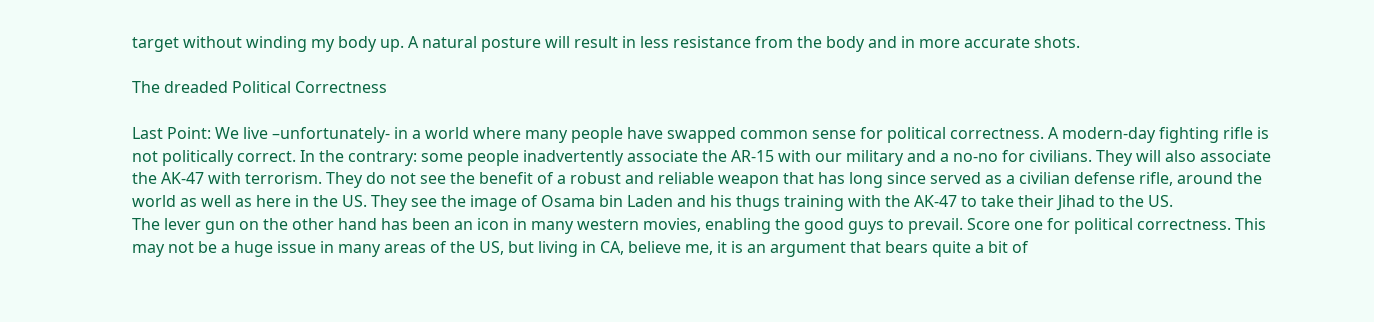target without winding my body up. A natural posture will result in less resistance from the body and in more accurate shots.

The dreaded Political Correctness

Last Point: We live –unfortunately- in a world where many people have swapped common sense for political correctness. A modern-day fighting rifle is not politically correct. In the contrary: some people inadvertently associate the AR-15 with our military and a no-no for civilians. They will also associate the AK-47 with terrorism. They do not see the benefit of a robust and reliable weapon that has long since served as a civilian defense rifle, around the world as well as here in the US. They see the image of Osama bin Laden and his thugs training with the AK-47 to take their Jihad to the US.
The lever gun on the other hand has been an icon in many western movies, enabling the good guys to prevail. Score one for political correctness. This may not be a huge issue in many areas of the US, but living in CA, believe me, it is an argument that bears quite a bit of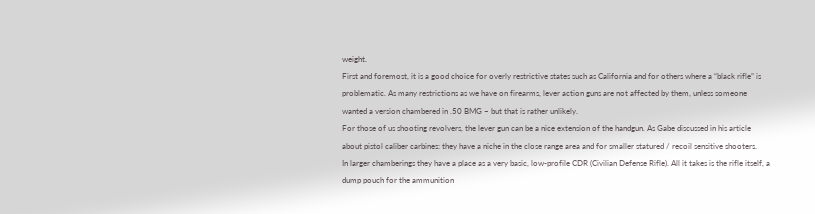weight.
First and foremost, it is a good choice for overly restrictive states such as California and for others where a “black rifle” is problematic. As many restrictions as we have on firearms, lever action guns are not affected by them, unless someone wanted a version chambered in .50 BMG – but that is rather unlikely.
For those of us shooting revolvers, the lever gun can be a nice extension of the handgun. As Gabe discussed in his article about pistol caliber carbines: they have a niche in the close range area and for smaller statured / recoil sensitive shooters.
In larger chamberings they have a place as a very basic, low-profile CDR (Civilian Defense Rifle). All it takes is the rifle itself, a dump pouch for the ammunition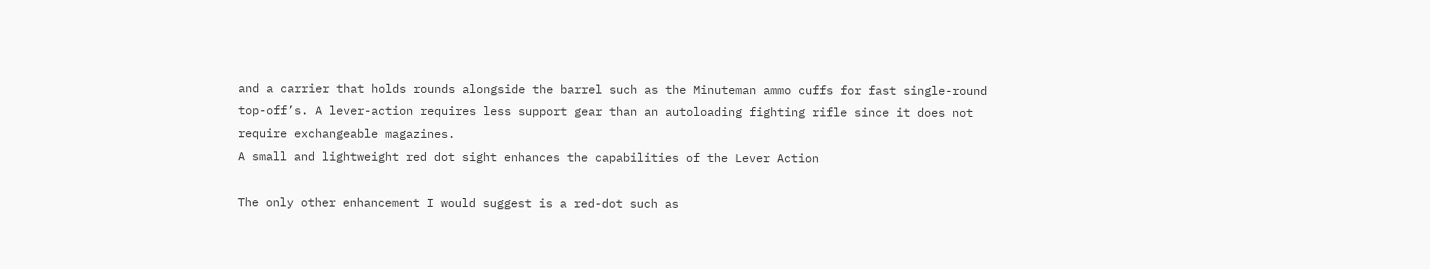and a carrier that holds rounds alongside the barrel such as the Minuteman ammo cuffs for fast single-round top-off’s. A lever-action requires less support gear than an autoloading fighting rifle since it does not require exchangeable magazines.
A small and lightweight red dot sight enhances the capabilities of the Lever Action

The only other enhancement I would suggest is a red-dot such as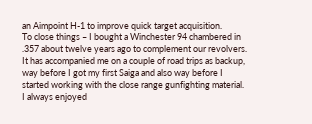an Aimpoint H-1 to improve quick target acquisition.
To close things – I bought a Winchester 94 chambered in .357 about twelve years ago to complement our revolvers. It has accompanied me on a couple of road trips as backup, way before I got my first Saiga and also way before I started working with the close range gunfighting material.
I always enjoyed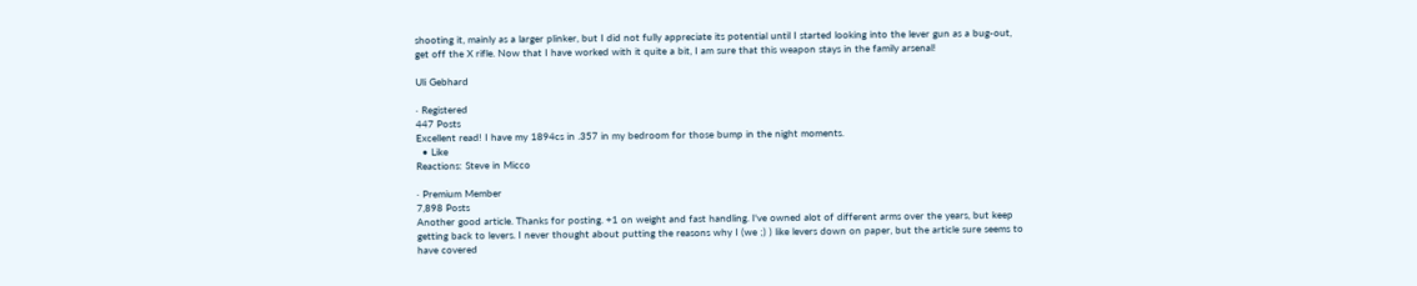shooting it, mainly as a larger plinker, but I did not fully appreciate its potential until I started looking into the lever gun as a bug-out, get off the X rifle. Now that I have worked with it quite a bit, I am sure that this weapon stays in the family arsenal!

Uli Gebhard

· Registered
447 Posts
Excellent read! I have my 1894cs in .357 in my bedroom for those bump in the night moments.
  • Like
Reactions: Steve in Micco

· Premium Member
7,898 Posts
Another good article. Thanks for posting. +1 on weight and fast handling. I've owned alot of different arms over the years, but keep getting back to levers. I never thought about putting the reasons why I (we ;) ) like levers down on paper, but the article sure seems to have covered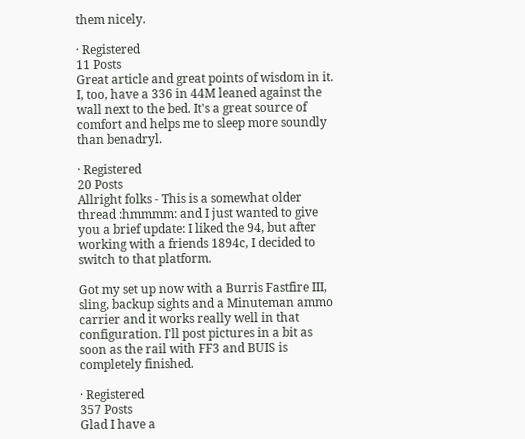them nicely.

· Registered
11 Posts
Great article and great points of wisdom in it. I, too, have a 336 in 44M leaned against the wall next to the bed. It's a great source of comfort and helps me to sleep more soundly than benadryl.

· Registered
20 Posts
Allright folks - This is a somewhat older thread :hmmmm: and I just wanted to give you a brief update: I liked the 94, but after working with a friends 1894c, I decided to switch to that platform.

Got my set up now with a Burris Fastfire III, sling, backup sights and a Minuteman ammo carrier and it works really well in that configuration. I'll post pictures in a bit as soon as the rail with FF3 and BUIS is completely finished.

· Registered
357 Posts
Glad I have a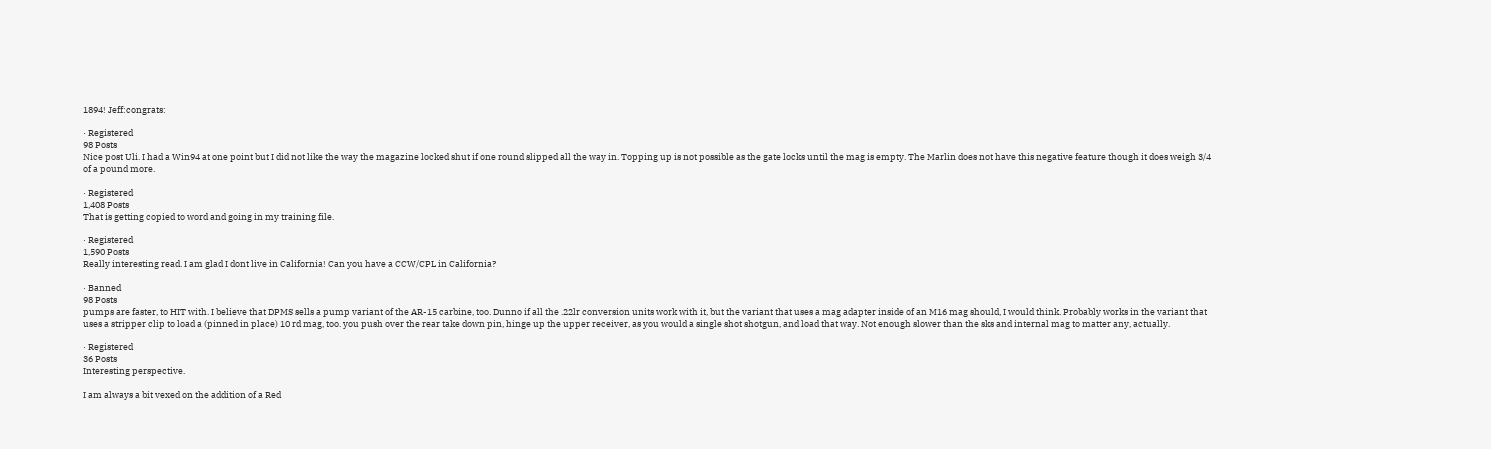1894! Jeff:congrats:

· Registered
98 Posts
Nice post Uli. I had a Win94 at one point but I did not like the way the magazine locked shut if one round slipped all the way in. Topping up is not possible as the gate locks until the mag is empty. The Marlin does not have this negative feature though it does weigh 3/4 of a pound more.

· Registered
1,408 Posts
That is getting copied to word and going in my training file.

· Registered
1,590 Posts
Really interesting read. I am glad I dont live in California! Can you have a CCW/CPL in California?

· Banned
98 Posts
pumps are faster, to HIT with. I believe that DPMS sells a pump variant of the AR-15 carbine, too. Dunno if all the .22lr conversion units work with it, but the variant that uses a mag adapter inside of an M16 mag should, I would think. Probably works in the variant that uses a stripper clip to load a (pinned in place) 10 rd mag, too. you push over the rear take down pin, hinge up the upper receiver, as you would a single shot shotgun, and load that way. Not enough slower than the sks and internal mag to matter any, actually.

· Registered
36 Posts
Interesting perspective.

I am always a bit vexed on the addition of a Red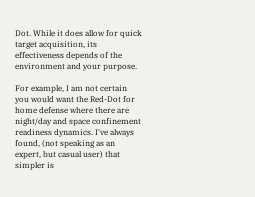Dot. While it does allow for quick target acquisition, its effectiveness depends of the environment and your purpose.

For example, I am not certain you would want the Red-Dot for home defense where there are night/day and space confinement readiness dynamics. I've always found, (not speaking as an expert, but casual user) that simpler is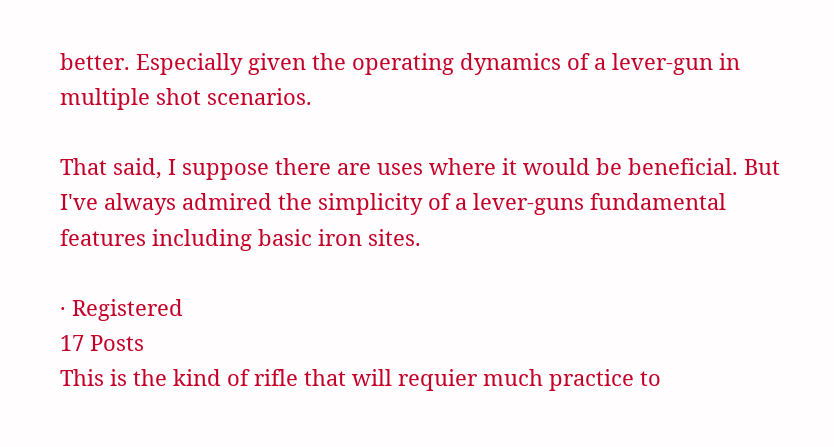better. Especially given the operating dynamics of a lever-gun in multiple shot scenarios.

That said, I suppose there are uses where it would be beneficial. But I've always admired the simplicity of a lever-guns fundamental features including basic iron sites.

· Registered
17 Posts
This is the kind of rifle that will requier much practice to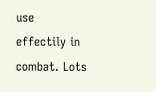use effectily in combat. Lots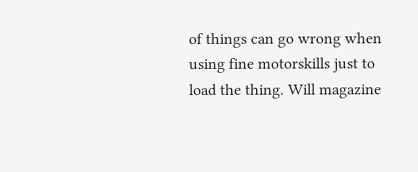of things can go wrong when using fine motorskills just to load the thing. Will magazine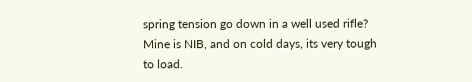spring tension go down in a well used rifle? Mine is NIB, and on cold days, its very tough to load.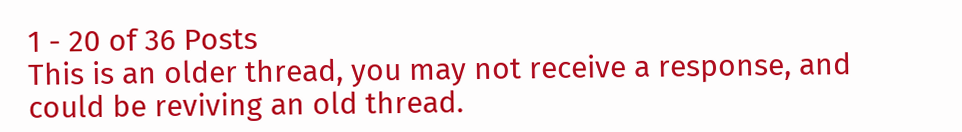1 - 20 of 36 Posts
This is an older thread, you may not receive a response, and could be reviving an old thread.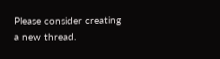Please consider creating a new thread.